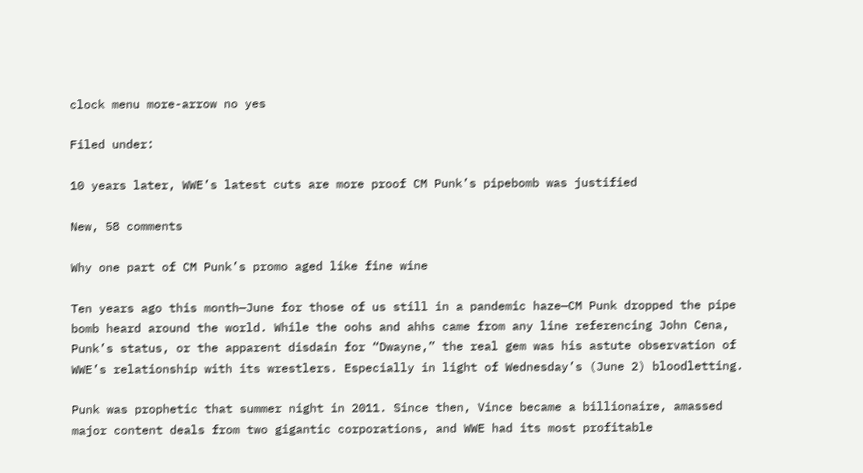clock menu more-arrow no yes

Filed under:

10 years later, WWE’s latest cuts are more proof CM Punk’s pipebomb was justified

New, 58 comments

Why one part of CM Punk’s promo aged like fine wine

Ten years ago this month—June for those of us still in a pandemic haze—CM Punk dropped the pipe bomb heard around the world. While the oohs and ahhs came from any line referencing John Cena, Punk’s status, or the apparent disdain for “Dwayne,” the real gem was his astute observation of WWE’s relationship with its wrestlers. Especially in light of Wednesday’s (June 2) bloodletting.

Punk was prophetic that summer night in 2011. Since then, Vince became a billionaire, amassed major content deals from two gigantic corporations, and WWE had its most profitable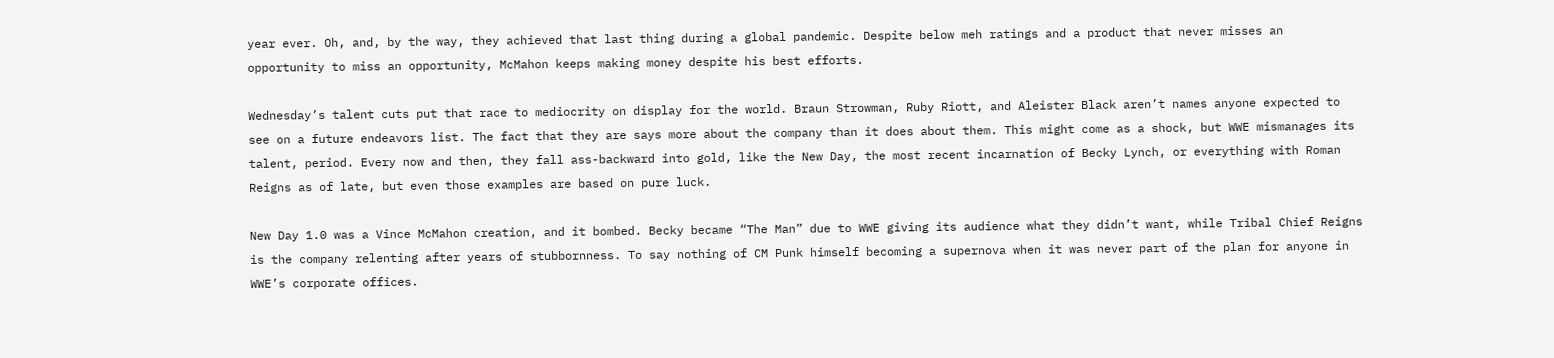year ever. Oh, and, by the way, they achieved that last thing during a global pandemic. Despite below meh ratings and a product that never misses an opportunity to miss an opportunity, McMahon keeps making money despite his best efforts.

Wednesday’s talent cuts put that race to mediocrity on display for the world. Braun Strowman, Ruby Riott, and Aleister Black aren’t names anyone expected to see on a future endeavors list. The fact that they are says more about the company than it does about them. This might come as a shock, but WWE mismanages its talent, period. Every now and then, they fall ass-backward into gold, like the New Day, the most recent incarnation of Becky Lynch, or everything with Roman Reigns as of late, but even those examples are based on pure luck.

New Day 1.0 was a Vince McMahon creation, and it bombed. Becky became “The Man” due to WWE giving its audience what they didn’t want, while Tribal Chief Reigns is the company relenting after years of stubbornness. To say nothing of CM Punk himself becoming a supernova when it was never part of the plan for anyone in WWE’s corporate offices.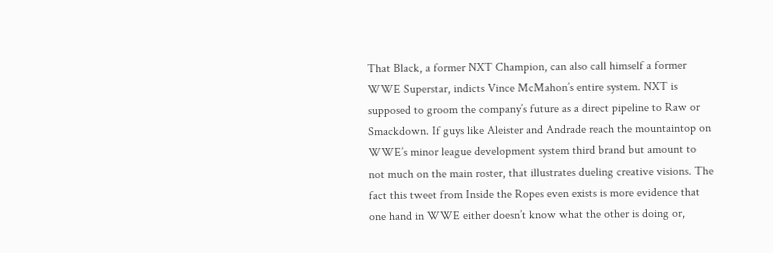That Black, a former NXT Champion, can also call himself a former WWE Superstar, indicts Vince McMahon’s entire system. NXT is supposed to groom the company’s future as a direct pipeline to Raw or Smackdown. If guys like Aleister and Andrade reach the mountaintop on WWE’s minor league development system third brand but amount to not much on the main roster, that illustrates dueling creative visions. The fact this tweet from Inside the Ropes even exists is more evidence that one hand in WWE either doesn’t know what the other is doing or,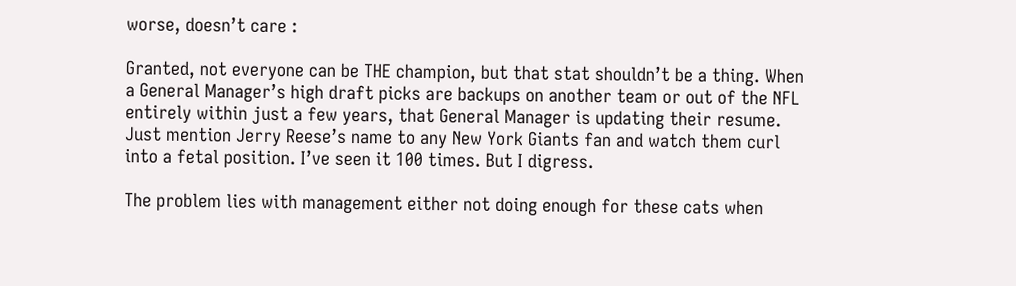worse, doesn’t care :

Granted, not everyone can be THE champion, but that stat shouldn’t be a thing. When a General Manager’s high draft picks are backups on another team or out of the NFL entirely within just a few years, that General Manager is updating their resume. Just mention Jerry Reese’s name to any New York Giants fan and watch them curl into a fetal position. I’ve seen it 100 times. But I digress.

The problem lies with management either not doing enough for these cats when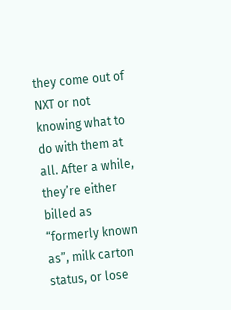they come out of NXT or not knowing what to do with them at all. After a while, they’re either billed as “formerly known as”, milk carton status, or lose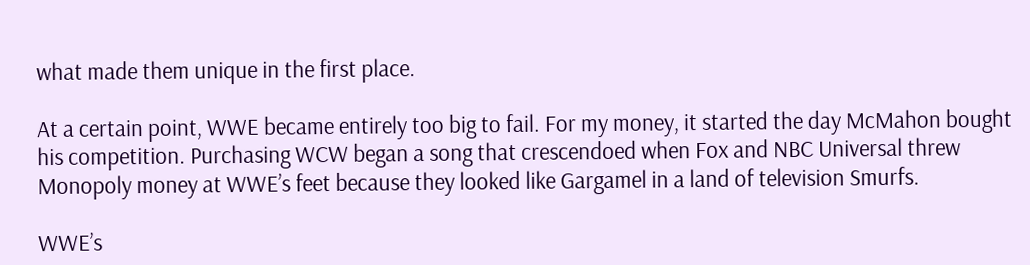what made them unique in the first place.

At a certain point, WWE became entirely too big to fail. For my money, it started the day McMahon bought his competition. Purchasing WCW began a song that crescendoed when Fox and NBC Universal threw Monopoly money at WWE’s feet because they looked like Gargamel in a land of television Smurfs.

WWE’s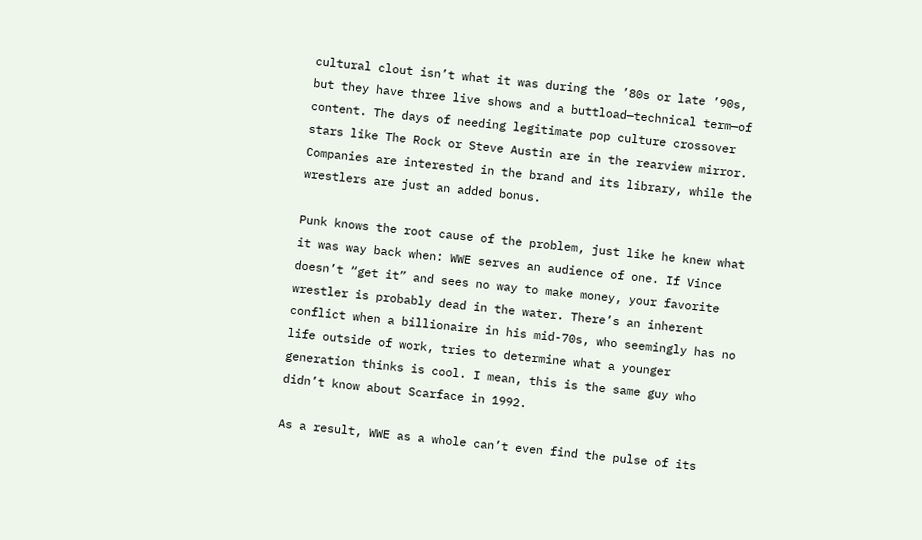cultural clout isn’t what it was during the ’80s or late ’90s, but they have three live shows and a buttload—technical term—of content. The days of needing legitimate pop culture crossover stars like The Rock or Steve Austin are in the rearview mirror. Companies are interested in the brand and its library, while the wrestlers are just an added bonus.

Punk knows the root cause of the problem, just like he knew what it was way back when: WWE serves an audience of one. If Vince doesn’t “get it” and sees no way to make money, your favorite wrestler is probably dead in the water. There’s an inherent conflict when a billionaire in his mid-70s, who seemingly has no life outside of work, tries to determine what a younger generation thinks is cool. I mean, this is the same guy who didn’t know about Scarface in 1992.

As a result, WWE as a whole can’t even find the pulse of its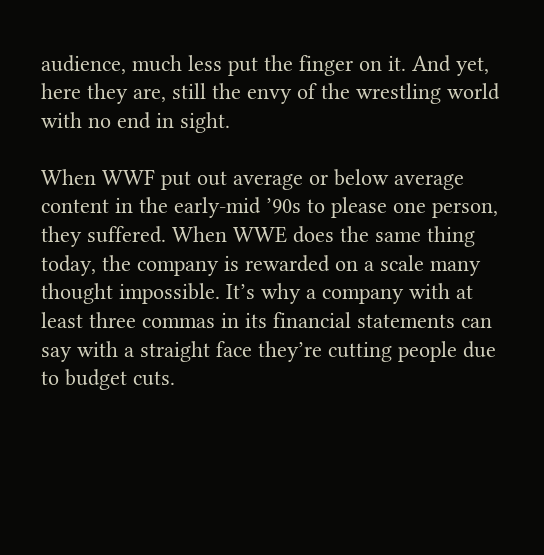audience, much less put the finger on it. And yet, here they are, still the envy of the wrestling world with no end in sight.

When WWF put out average or below average content in the early-mid ’90s to please one person, they suffered. When WWE does the same thing today, the company is rewarded on a scale many thought impossible. It’s why a company with at least three commas in its financial statements can say with a straight face they’re cutting people due to budget cuts.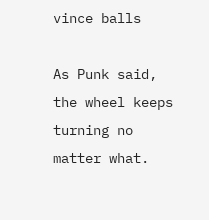vince balls

As Punk said, the wheel keeps turning no matter what.